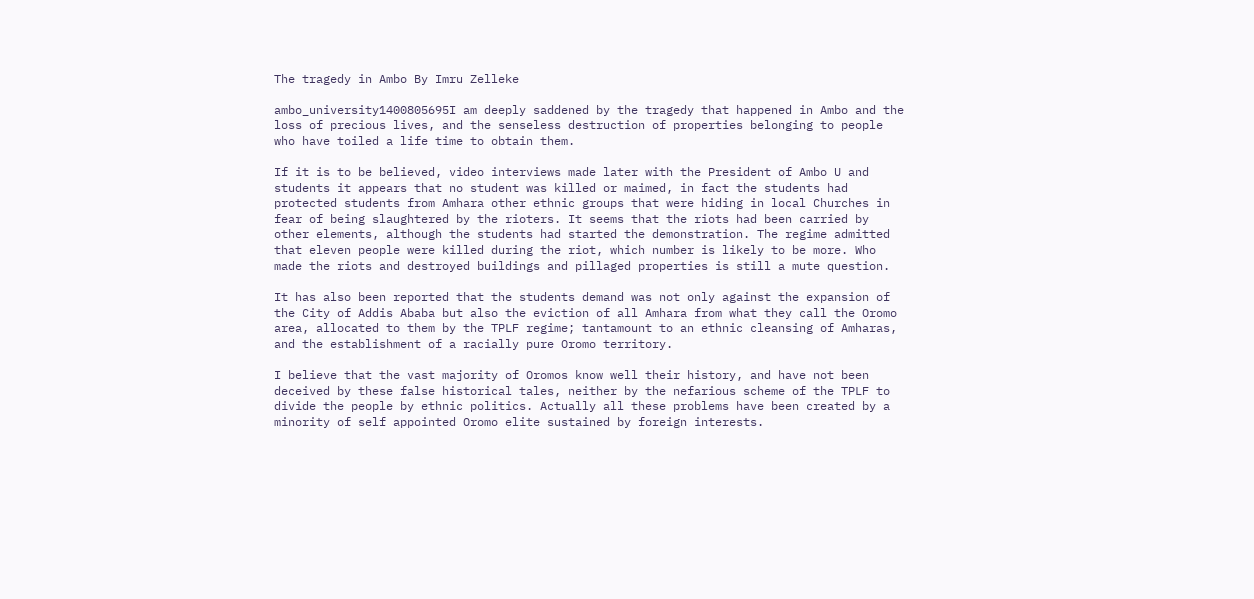The tragedy in Ambo By Imru Zelleke

ambo_university1400805695I am deeply saddened by the tragedy that happened in Ambo and the loss of precious lives, and the senseless destruction of properties belonging to people who have toiled a life time to obtain them.

If it is to be believed, video interviews made later with the President of Ambo U and students it appears that no student was killed or maimed, in fact the students had protected students from Amhara other ethnic groups that were hiding in local Churches in fear of being slaughtered by the rioters. It seems that the riots had been carried by other elements, although the students had started the demonstration. The regime admitted that eleven people were killed during the riot, which number is likely to be more. Who made the riots and destroyed buildings and pillaged properties is still a mute question.

It has also been reported that the students demand was not only against the expansion of the City of Addis Ababa but also the eviction of all Amhara from what they call the Oromo area, allocated to them by the TPLF regime; tantamount to an ethnic cleansing of Amharas, and the establishment of a racially pure Oromo territory.

I believe that the vast majority of Oromos know well their history, and have not been deceived by these false historical tales, neither by the nefarious scheme of the TPLF to divide the people by ethnic politics. Actually all these problems have been created by a minority of self appointed Oromo elite sustained by foreign interests.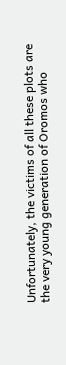Unfortunately, the victims of all these plots are the very young generation of Oromos who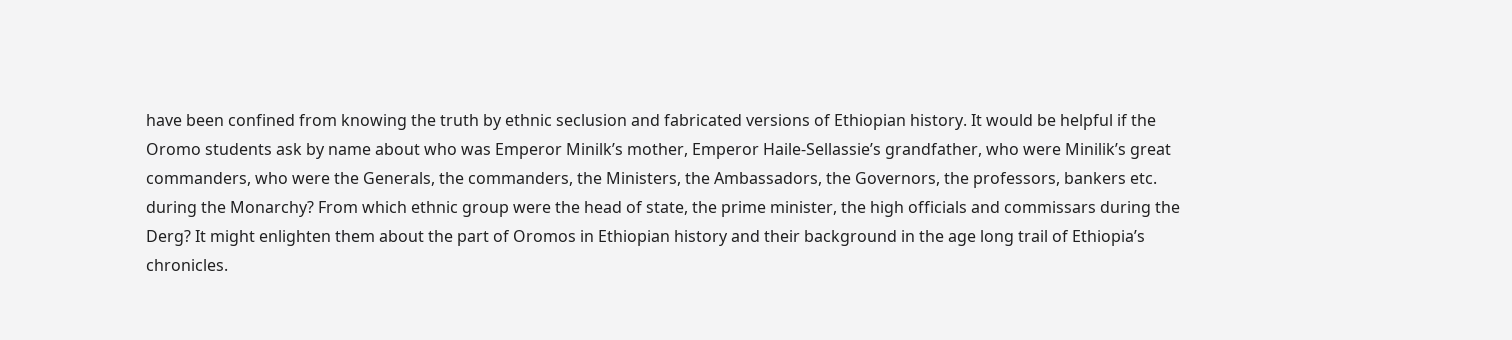have been confined from knowing the truth by ethnic seclusion and fabricated versions of Ethiopian history. It would be helpful if the Oromo students ask by name about who was Emperor Minilk’s mother, Emperor Haile-Sellassie’s grandfather, who were Minilik’s great commanders, who were the Generals, the commanders, the Ministers, the Ambassadors, the Governors, the professors, bankers etc. during the Monarchy? From which ethnic group were the head of state, the prime minister, the high officials and commissars during the Derg? It might enlighten them about the part of Oromos in Ethiopian history and their background in the age long trail of Ethiopia’s chronicles.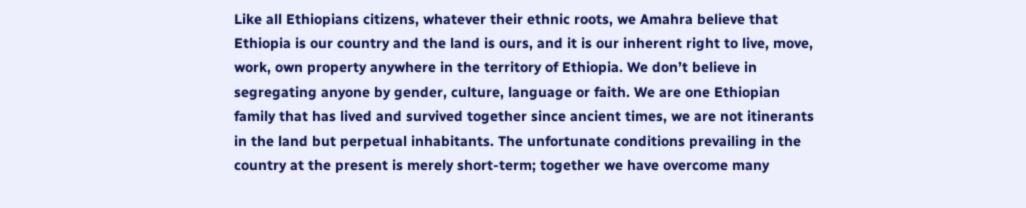Like all Ethiopians citizens, whatever their ethnic roots, we Amahra believe that Ethiopia is our country and the land is ours, and it is our inherent right to live, move, work, own property anywhere in the territory of Ethiopia. We don’t believe in segregating anyone by gender, culture, language or faith. We are one Ethiopian family that has lived and survived together since ancient times, we are not itinerants in the land but perpetual inhabitants. The unfortunate conditions prevailing in the country at the present is merely short-term; together we have overcome many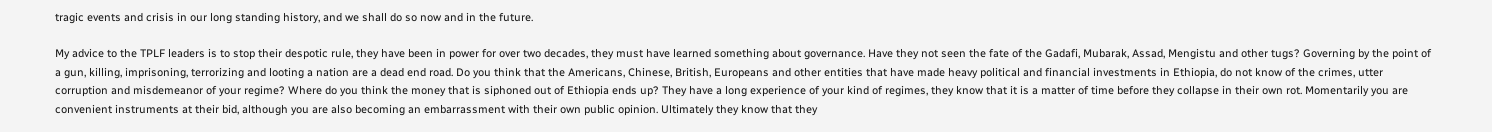tragic events and crisis in our long standing history, and we shall do so now and in the future.

My advice to the TPLF leaders is to stop their despotic rule, they have been in power for over two decades, they must have learned something about governance. Have they not seen the fate of the Gadafi, Mubarak, Assad, Mengistu and other tugs? Governing by the point of a gun, killing, imprisoning, terrorizing and looting a nation are a dead end road. Do you think that the Americans, Chinese, British, Europeans and other entities that have made heavy political and financial investments in Ethiopia, do not know of the crimes, utter corruption and misdemeanor of your regime? Where do you think the money that is siphoned out of Ethiopia ends up? They have a long experience of your kind of regimes, they know that it is a matter of time before they collapse in their own rot. Momentarily you are convenient instruments at their bid, although you are also becoming an embarrassment with their own public opinion. Ultimately they know that they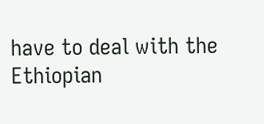have to deal with the Ethiopian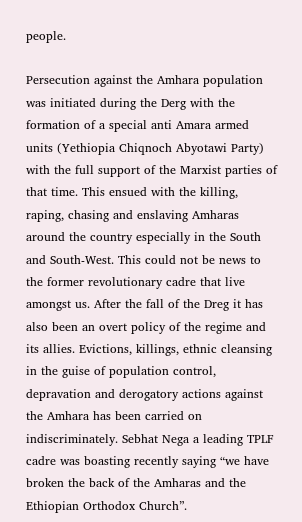people.

Persecution against the Amhara population was initiated during the Derg with the formation of a special anti Amara armed units (Yethiopia Chiqnoch Abyotawi Party) with the full support of the Marxist parties of that time. This ensued with the killing, raping, chasing and enslaving Amharas around the country especially in the South and South-West. This could not be news to the former revolutionary cadre that live amongst us. After the fall of the Dreg it has also been an overt policy of the regime and its allies. Evictions, killings, ethnic cleansing in the guise of population control, depravation and derogatory actions against the Amhara has been carried on indiscriminately. Sebhat Nega a leading TPLF cadre was boasting recently saying “we have broken the back of the Amharas and the Ethiopian Orthodox Church”.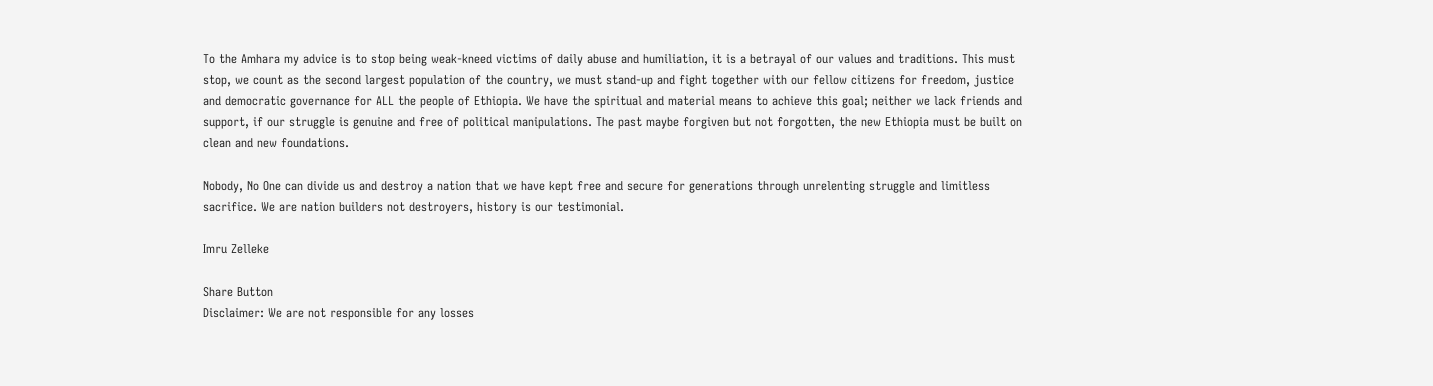To the Amhara my advice is to stop being weak-kneed victims of daily abuse and humiliation, it is a betrayal of our values and traditions. This must stop, we count as the second largest population of the country, we must stand-up and fight together with our fellow citizens for freedom, justice and democratic governance for ALL the people of Ethiopia. We have the spiritual and material means to achieve this goal; neither we lack friends and support, if our struggle is genuine and free of political manipulations. The past maybe forgiven but not forgotten, the new Ethiopia must be built on clean and new foundations.

Nobody, No One can divide us and destroy a nation that we have kept free and secure for generations through unrelenting struggle and limitless sacrifice. We are nation builders not destroyers, history is our testimonial.

Imru Zelleke

Share Button
Disclaimer: We are not responsible for any losses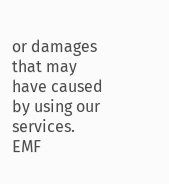or damages that may have caused by using our services. EMF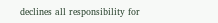declines all responsibility for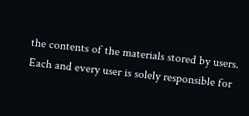the contents of the materials stored by users. Each and every user is solely responsible for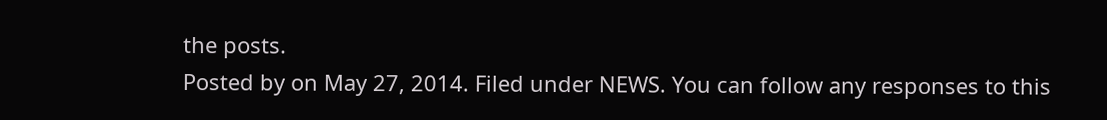the posts.
Posted by on May 27, 2014. Filed under NEWS. You can follow any responses to this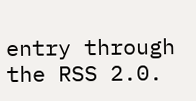entry through the RSS 2.0.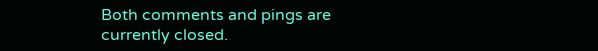Both comments and pings are currently closed.